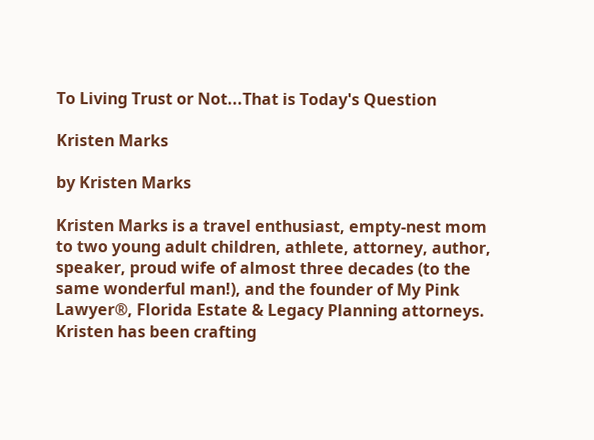To Living Trust or Not...That is Today's Question

Kristen Marks

by Kristen Marks

Kristen Marks is a travel enthusiast, empty-nest mom to two young adult children, athlete, attorney, author, speaker, proud wife of almost three decades (to the same wonderful man!), and the founder of My Pink Lawyer®, Florida Estate & Legacy Planning attorneys. Kristen has been crafting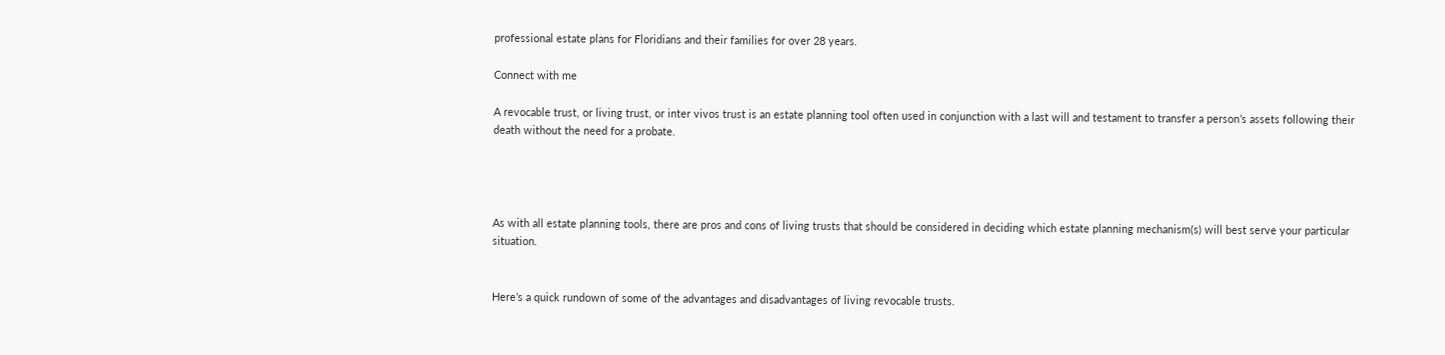professional estate plans for Floridians and their families for over 28 years.

Connect with me

A revocable trust, or living trust, or inter vivos trust is an estate planning tool often used in conjunction with a last will and testament to transfer a person’s assets following their death without the need for a probate.




As with all estate planning tools, there are pros and cons of living trusts that should be considered in deciding which estate planning mechanism(s) will best serve your particular situation.


Here’s a quick rundown of some of the advantages and disadvantages of living revocable trusts.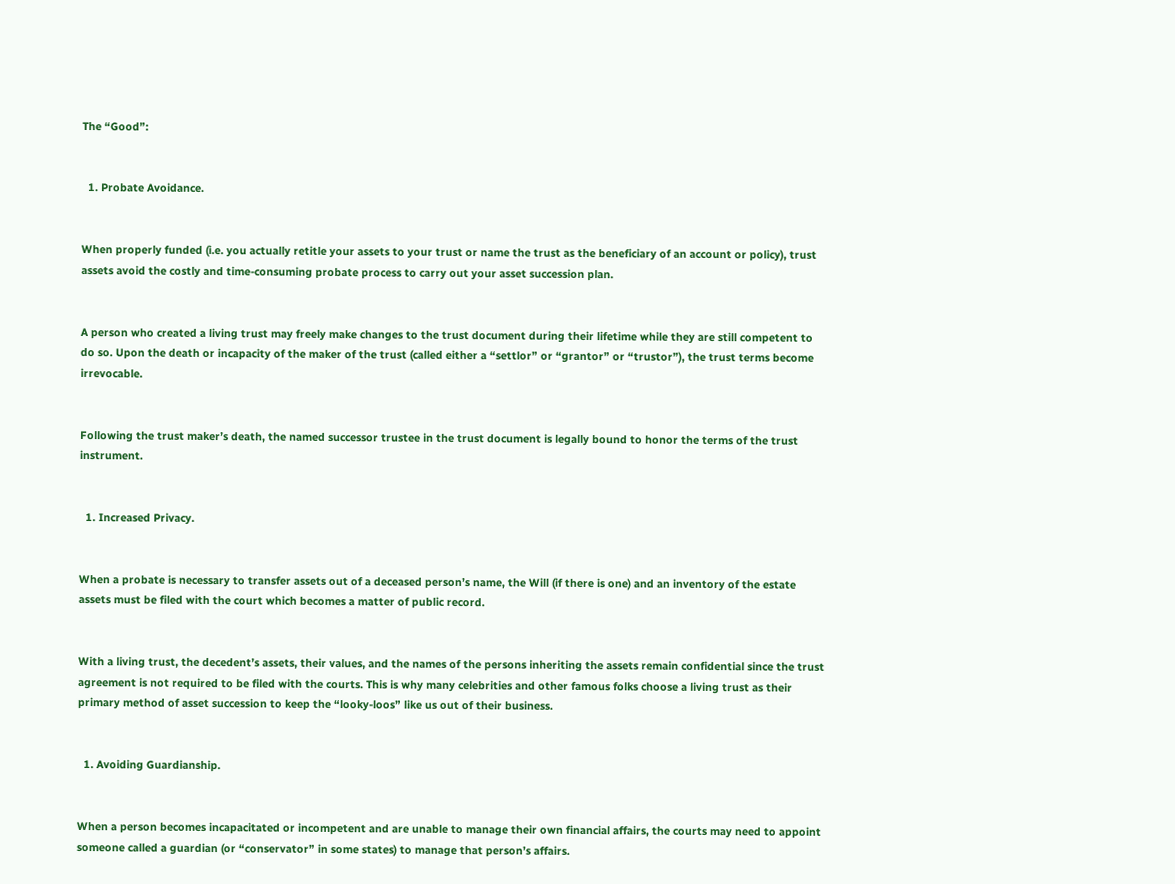The “Good”:


  1. Probate Avoidance.


When properly funded (i.e. you actually retitle your assets to your trust or name the trust as the beneficiary of an account or policy), trust assets avoid the costly and time-consuming probate process to carry out your asset succession plan.


A person who created a living trust may freely make changes to the trust document during their lifetime while they are still competent to do so. Upon the death or incapacity of the maker of the trust (called either a “settlor” or “grantor” or “trustor”), the trust terms become irrevocable.


Following the trust maker’s death, the named successor trustee in the trust document is legally bound to honor the terms of the trust instrument.


  1. Increased Privacy.


When a probate is necessary to transfer assets out of a deceased person’s name, the Will (if there is one) and an inventory of the estate assets must be filed with the court which becomes a matter of public record.


With a living trust, the decedent’s assets, their values, and the names of the persons inheriting the assets remain confidential since the trust agreement is not required to be filed with the courts. This is why many celebrities and other famous folks choose a living trust as their primary method of asset succession to keep the “looky-loos” like us out of their business.


  1. Avoiding Guardianship.


When a person becomes incapacitated or incompetent and are unable to manage their own financial affairs, the courts may need to appoint someone called a guardian (or “conservator” in some states) to manage that person’s affairs.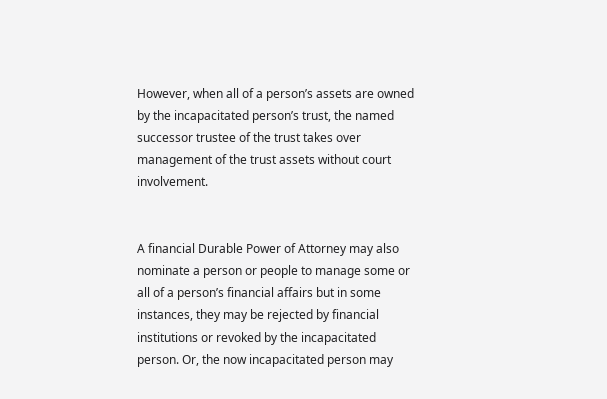However, when all of a person’s assets are owned by the incapacitated person’s trust, the named successor trustee of the trust takes over management of the trust assets without court involvement.


A financial Durable Power of Attorney may also nominate a person or people to manage some or all of a person’s financial affairs but in some instances, they may be rejected by financial institutions or revoked by the incapacitated person. Or, the now incapacitated person may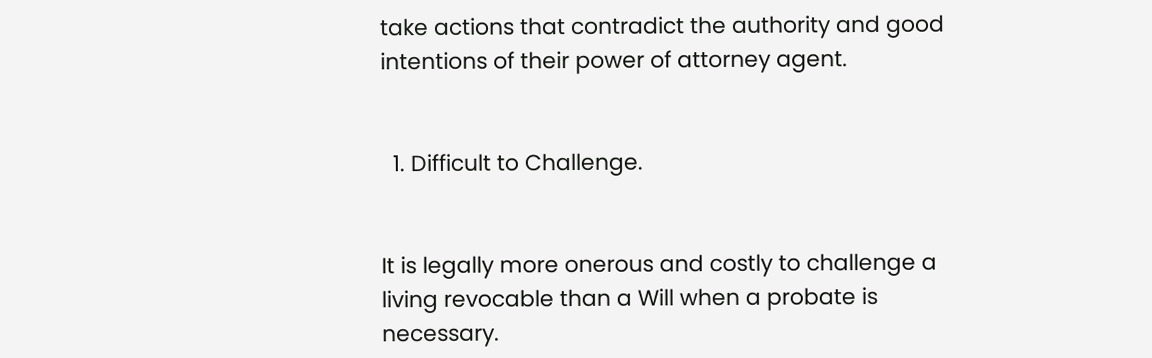take actions that contradict the authority and good intentions of their power of attorney agent.


  1. Difficult to Challenge.


It is legally more onerous and costly to challenge a living revocable than a Will when a probate is necessary.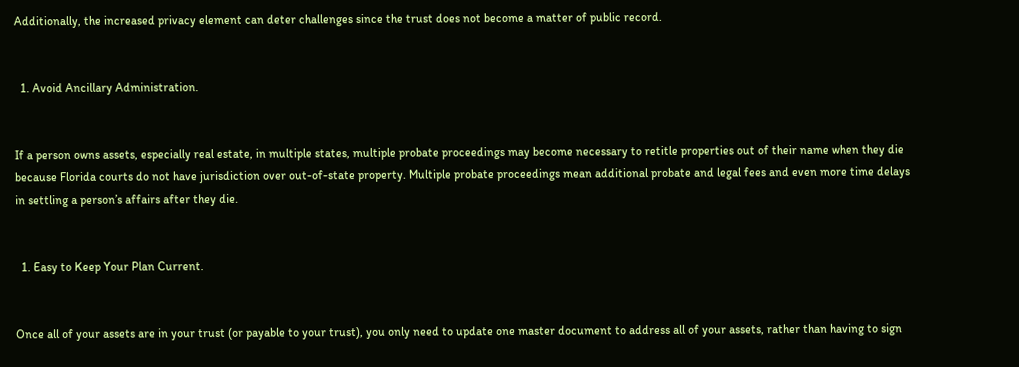Additionally, the increased privacy element can deter challenges since the trust does not become a matter of public record.


  1. Avoid Ancillary Administration.


If a person owns assets, especially real estate, in multiple states, multiple probate proceedings may become necessary to retitle properties out of their name when they die because Florida courts do not have jurisdiction over out-of-state property. Multiple probate proceedings mean additional probate and legal fees and even more time delays in settling a person’s affairs after they die.


  1. Easy to Keep Your Plan Current.


Once all of your assets are in your trust (or payable to your trust), you only need to update one master document to address all of your assets, rather than having to sign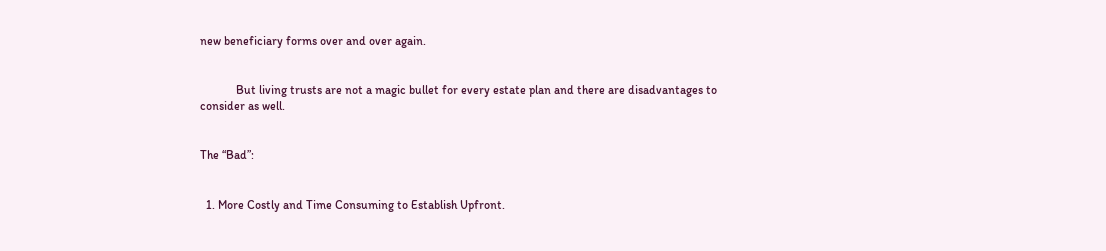new beneficiary forms over and over again.


            But living trusts are not a magic bullet for every estate plan and there are disadvantages to consider as well.


The “Bad”:


  1. More Costly and Time Consuming to Establish Upfront.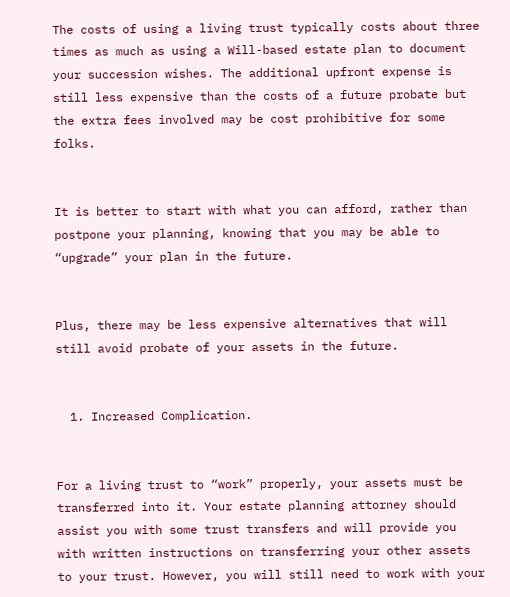The costs of using a living trust typically costs about three times as much as using a Will-based estate plan to document your succession wishes. The additional upfront expense is still less expensive than the costs of a future probate but the extra fees involved may be cost prohibitive for some folks.


It is better to start with what you can afford, rather than postpone your planning, knowing that you may be able to “upgrade” your plan in the future.


Plus, there may be less expensive alternatives that will still avoid probate of your assets in the future.


  1. Increased Complication.


For a living trust to “work” properly, your assets must be transferred into it. Your estate planning attorney should assist you with some trust transfers and will provide you with written instructions on transferring your other assets to your trust. However, you will still need to work with your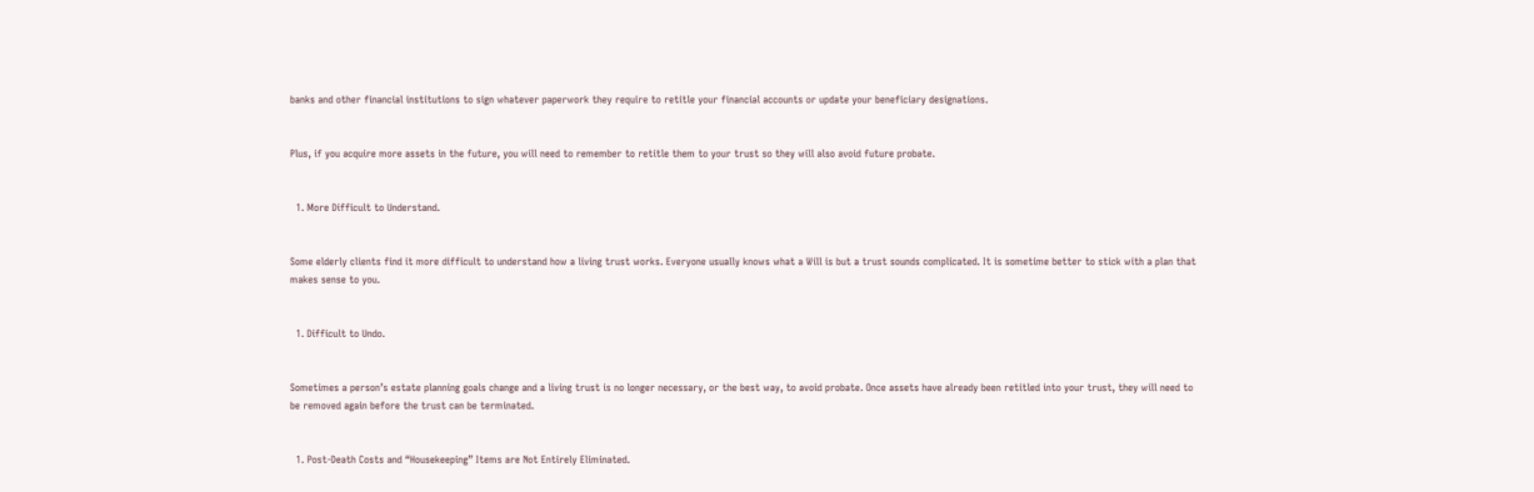banks and other financial institutions to sign whatever paperwork they require to retitle your financial accounts or update your beneficiary designations.


Plus, if you acquire more assets in the future, you will need to remember to retitle them to your trust so they will also avoid future probate.


  1. More Difficult to Understand.


Some elderly clients find it more difficult to understand how a living trust works. Everyone usually knows what a Will is but a trust sounds complicated. It is sometime better to stick with a plan that makes sense to you.


  1. Difficult to Undo.


Sometimes a person’s estate planning goals change and a living trust is no longer necessary, or the best way, to avoid probate. Once assets have already been retitled into your trust, they will need to be removed again before the trust can be terminated.


  1. Post-Death Costs and “Housekeeping” Items are Not Entirely Eliminated.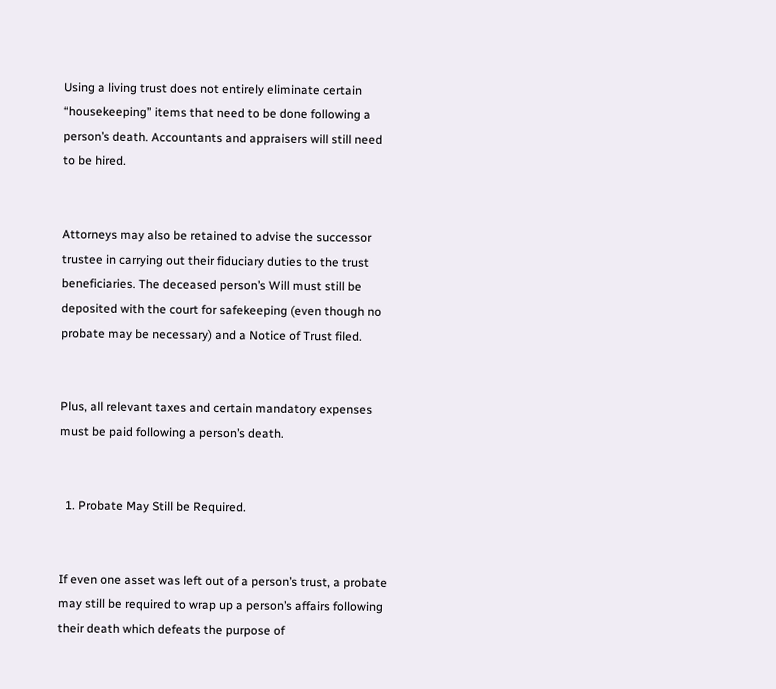Using a living trust does not entirely eliminate certain “housekeeping” items that need to be done following a person’s death. Accountants and appraisers will still need to be hired.


Attorneys may also be retained to advise the successor trustee in carrying out their fiduciary duties to the trust beneficiaries. The deceased person’s Will must still be deposited with the court for safekeeping (even though no probate may be necessary) and a Notice of Trust filed.


Plus, all relevant taxes and certain mandatory expenses must be paid following a person’s death.


  1. Probate May Still be Required.


If even one asset was left out of a person’s trust, a probate may still be required to wrap up a person’s affairs following their death which defeats the purpose of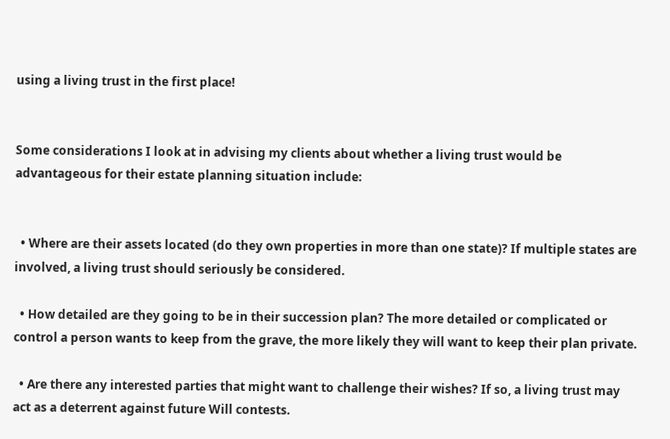using a living trust in the first place!


Some considerations I look at in advising my clients about whether a living trust would be advantageous for their estate planning situation include:


  • Where are their assets located (do they own properties in more than one state)? If multiple states are involved, a living trust should seriously be considered.

  • How detailed are they going to be in their succession plan? The more detailed or complicated or control a person wants to keep from the grave, the more likely they will want to keep their plan private.

  • Are there any interested parties that might want to challenge their wishes? If so, a living trust may act as a deterrent against future Will contests.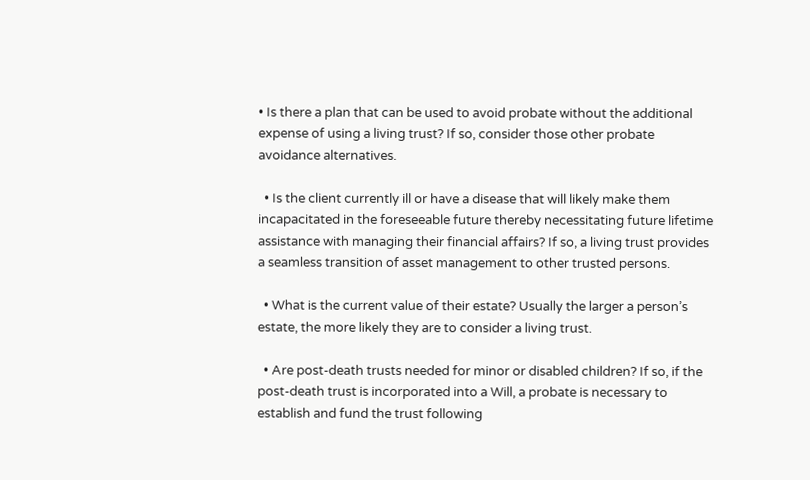• Is there a plan that can be used to avoid probate without the additional expense of using a living trust? If so, consider those other probate avoidance alternatives.

  • Is the client currently ill or have a disease that will likely make them incapacitated in the foreseeable future thereby necessitating future lifetime assistance with managing their financial affairs? If so, a living trust provides a seamless transition of asset management to other trusted persons.

  • What is the current value of their estate? Usually the larger a person’s estate, the more likely they are to consider a living trust.

  • Are post-death trusts needed for minor or disabled children? If so, if the post-death trust is incorporated into a Will, a probate is necessary to establish and fund the trust following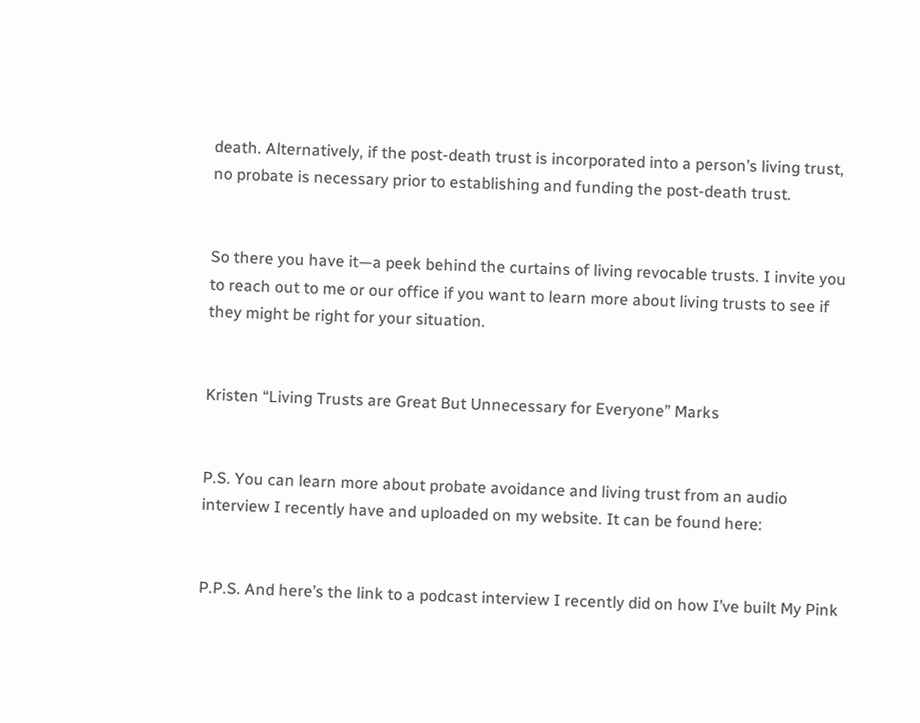death. Alternatively, if the post-death trust is incorporated into a person’s living trust, no probate is necessary prior to establishing and funding the post-death trust.


So there you have it—a peek behind the curtains of living revocable trusts. I invite you to reach out to me or our office if you want to learn more about living trusts to see if they might be right for your situation.


Kristen “Living Trusts are Great But Unnecessary for Everyone” Marks


P.S. You can learn more about probate avoidance and living trust from an audio interview I recently have and uploaded on my website. It can be found here:


P.P.S. And here’s the link to a podcast interview I recently did on how I’ve built My Pink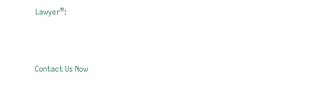Lawyer®:


Contact Us Now